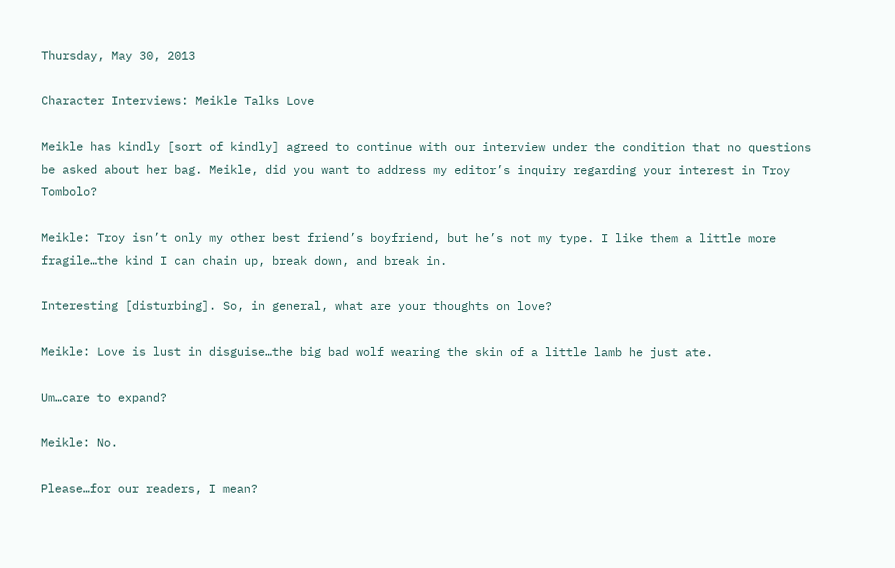Thursday, May 30, 2013

Character Interviews: Meikle Talks Love

Meikle has kindly [sort of kindly] agreed to continue with our interview under the condition that no questions be asked about her bag. Meikle, did you want to address my editor’s inquiry regarding your interest in Troy Tombolo?

Meikle: Troy isn’t only my other best friend’s boyfriend, but he’s not my type. I like them a little more fragile…the kind I can chain up, break down, and break in.

Interesting [disturbing]. So, in general, what are your thoughts on love?

Meikle: Love is lust in disguise…the big bad wolf wearing the skin of a little lamb he just ate.

Um…care to expand?

Meikle: No.

Please…for our readers, I mean?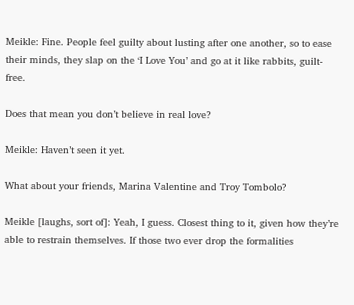Meikle: Fine. People feel guilty about lusting after one another, so to ease their minds, they slap on the ‘I Love You’ and go at it like rabbits, guilt-free.

Does that mean you don’t believe in real love?

Meikle: Haven’t seen it yet.

What about your friends, Marina Valentine and Troy Tombolo?

Meikle [laughs, sort of]: Yeah, I guess. Closest thing to it, given how they’re able to restrain themselves. If those two ever drop the formalities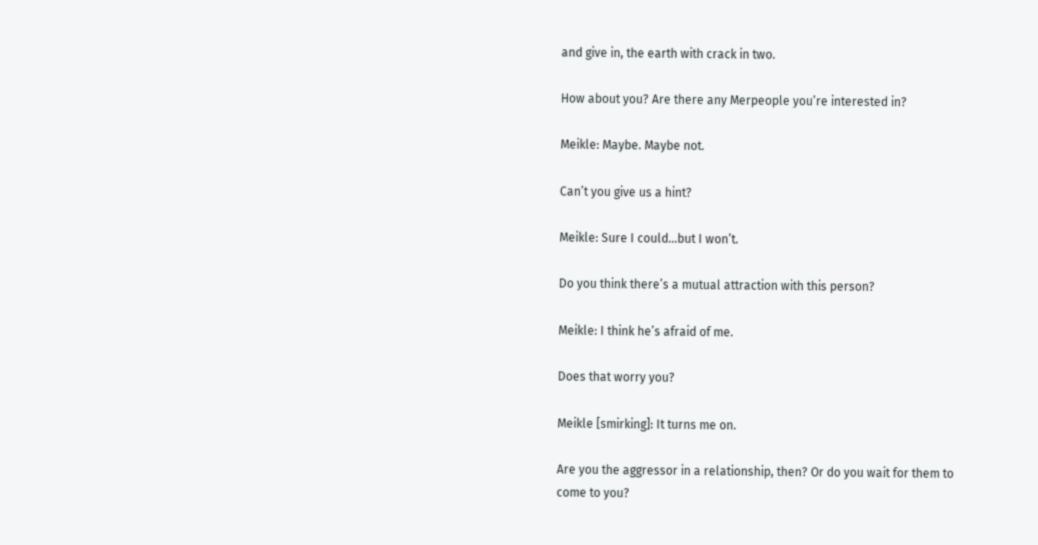and give in, the earth with crack in two.

How about you? Are there any Merpeople you’re interested in?

Meikle: Maybe. Maybe not.

Can’t you give us a hint?

Meikle: Sure I could…but I won’t.

Do you think there’s a mutual attraction with this person?

Meikle: I think he’s afraid of me.

Does that worry you?

Meikle [smirking]: It turns me on.

Are you the aggressor in a relationship, then? Or do you wait for them to come to you?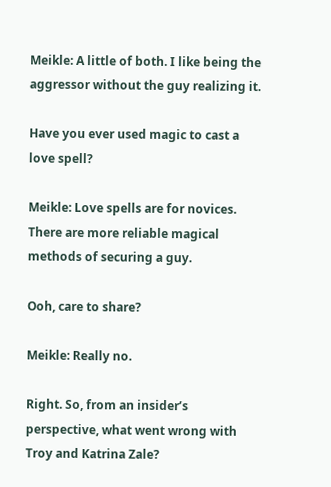Meikle: A little of both. I like being the aggressor without the guy realizing it.

Have you ever used magic to cast a love spell?

Meikle: Love spells are for novices. There are more reliable magical methods of securing a guy.

Ooh, care to share?

Meikle: Really no.

Right. So, from an insider’s perspective, what went wrong with Troy and Katrina Zale?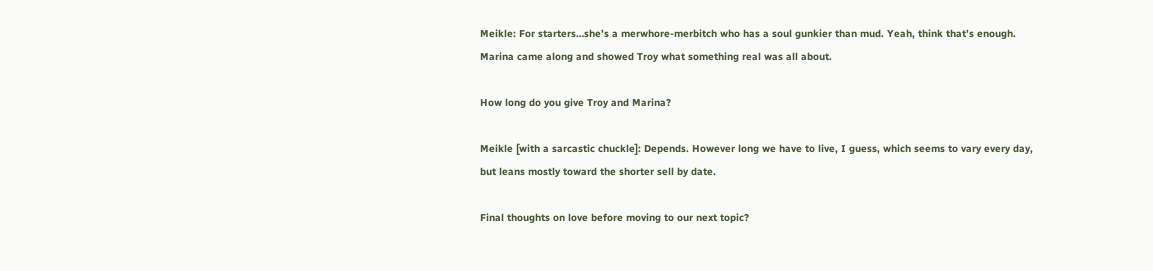Meikle: For starters…she’s a merwhore-merbitch who has a soul gunkier than mud. Yeah, think that’s enough. Marina came along and showed Troy what something real was all about.

How long do you give Troy and Marina?

Meikle [with a sarcastic chuckle]: Depends. However long we have to live, I guess, which seems to vary every day, but leans mostly toward the shorter sell by date.

Final thoughts on love before moving to our next topic?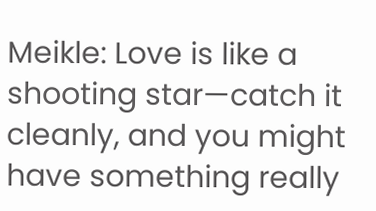Meikle: Love is like a shooting star—catch it cleanly, and you might have something really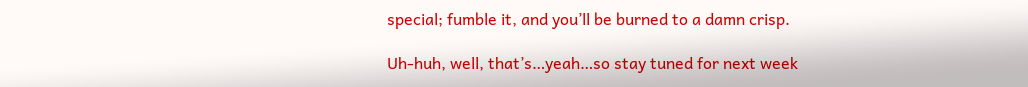special; fumble it, and you’ll be burned to a damn crisp.

Uh-huh, well, that’s…yeah…so stay tuned for next week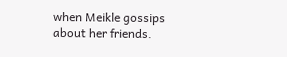when Meikle gossips about her friends.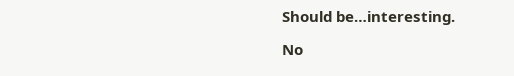Should be…interesting.

No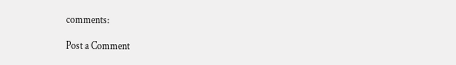comments:

Post a Comment